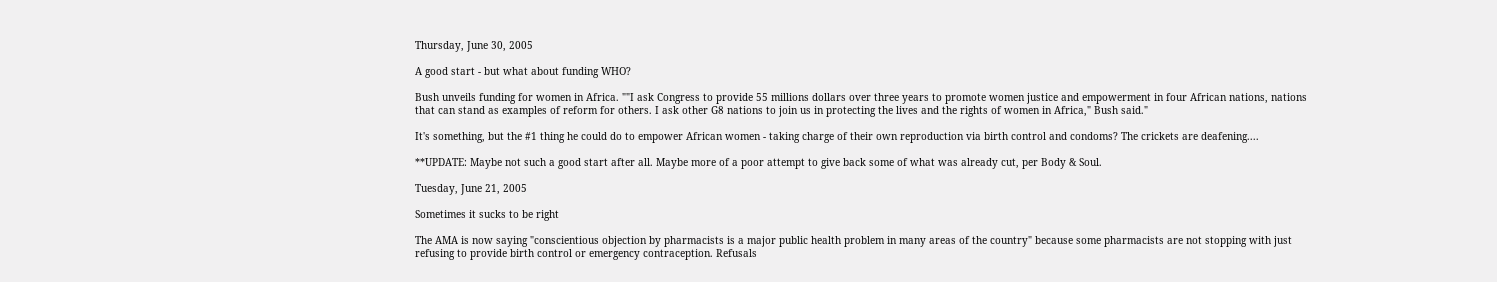Thursday, June 30, 2005

A good start - but what about funding WHO?

Bush unveils funding for women in Africa. ""I ask Congress to provide 55 millions dollars over three years to promote women justice and empowerment in four African nations, nations that can stand as examples of reform for others. I ask other G8 nations to join us in protecting the lives and the rights of women in Africa," Bush said."

It's something, but the #1 thing he could do to empower African women - taking charge of their own reproduction via birth control and condoms? The crickets are deafening....

**UPDATE: Maybe not such a good start after all. Maybe more of a poor attempt to give back some of what was already cut, per Body & Soul.

Tuesday, June 21, 2005

Sometimes it sucks to be right

The AMA is now saying "conscientious objection by pharmacists is a major public health problem in many areas of the country" because some pharmacists are not stopping with just refusing to provide birth control or emergency contraception. Refusals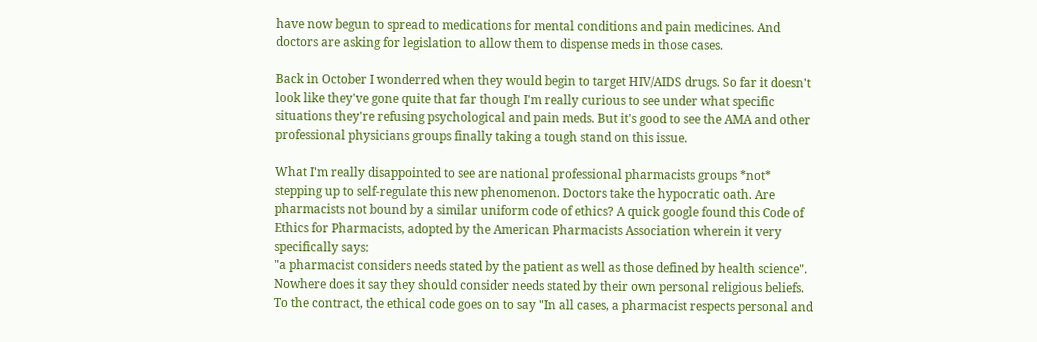have now begun to spread to medications for mental conditions and pain medicines. And doctors are asking for legislation to allow them to dispense meds in those cases.

Back in October I wonderred when they would begin to target HIV/AIDS drugs. So far it doesn't look like they've gone quite that far though I'm really curious to see under what specific situations they're refusing psychological and pain meds. But it's good to see the AMA and other professional physicians groups finally taking a tough stand on this issue.

What I'm really disappointed to see are national professional pharmacists groups *not* stepping up to self-regulate this new phenomenon. Doctors take the hypocratic oath. Are pharmacists not bound by a similar uniform code of ethics? A quick google found this Code of Ethics for Pharmacists, adopted by the American Pharmacists Association wherein it very specifically says:
"a pharmacist considers needs stated by the patient as well as those defined by health science". Nowhere does it say they should consider needs stated by their own personal religious beliefs. To the contract, the ethical code goes on to say "In all cases, a pharmacist respects personal and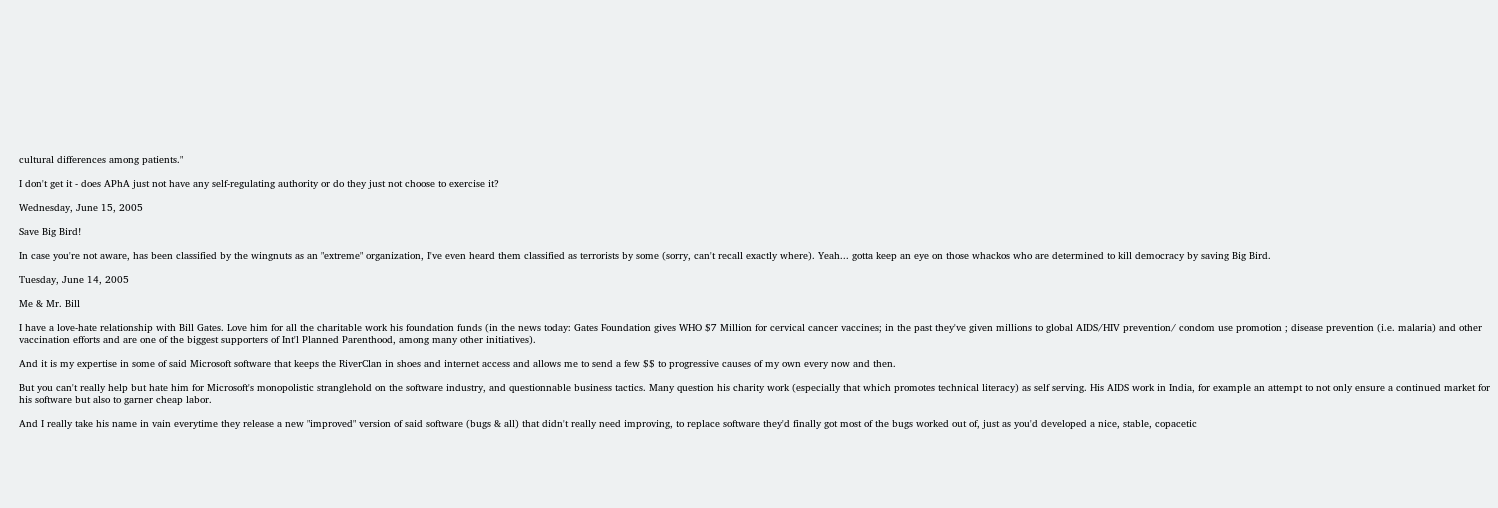cultural differences among patients."

I don't get it - does APhA just not have any self-regulating authority or do they just not choose to exercise it?

Wednesday, June 15, 2005

Save Big Bird!

In case you're not aware, has been classified by the wingnuts as an "extreme" organization, I've even heard them classified as terrorists by some (sorry, can't recall exactly where). Yeah... gotta keep an eye on those whackos who are determined to kill democracy by saving Big Bird.

Tuesday, June 14, 2005

Me & Mr. Bill

I have a love-hate relationship with Bill Gates. Love him for all the charitable work his foundation funds (in the news today: Gates Foundation gives WHO $7 Million for cervical cancer vaccines; in the past they've given millions to global AIDS/HIV prevention/ condom use promotion ; disease prevention (i.e. malaria) and other vaccination efforts and are one of the biggest supporters of Int'l Planned Parenthood, among many other initiatives).

And it is my expertise in some of said Microsoft software that keeps the RiverClan in shoes and internet access and allows me to send a few $$ to progressive causes of my own every now and then.

But you can't really help but hate him for Microsoft's monopolistic stranglehold on the software industry, and questionnable business tactics. Many question his charity work (especially that which promotes technical literacy) as self serving. His AIDS work in India, for example an attempt to not only ensure a continued market for his software but also to garner cheap labor.

And I really take his name in vain everytime they release a new "improved" version of said software (bugs & all) that didn't really need improving, to replace software they'd finally got most of the bugs worked out of, just as you'd developed a nice, stable, copacetic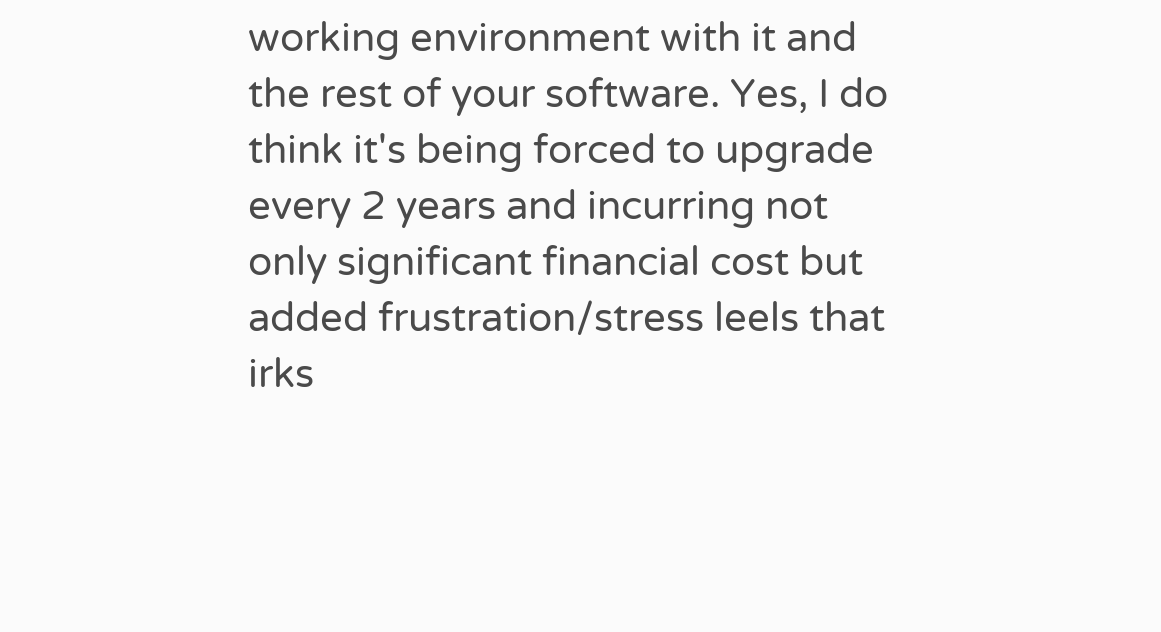working environment with it and the rest of your software. Yes, I do think it's being forced to upgrade every 2 years and incurring not only significant financial cost but added frustration/stress leels that irks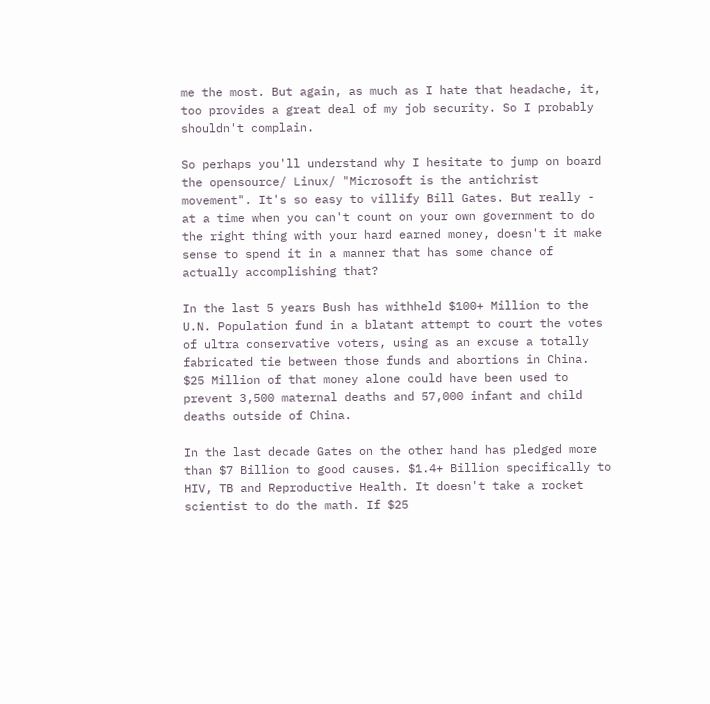me the most. But again, as much as I hate that headache, it, too provides a great deal of my job security. So I probably shouldn't complain.

So perhaps you'll understand why I hesitate to jump on board the opensource/ Linux/ "Microsoft is the antichrist movement". It's so easy to villify Bill Gates. But really - at a time when you can't count on your own government to do the right thing with your hard earned money, doesn't it make sense to spend it in a manner that has some chance of actually accomplishing that?

In the last 5 years Bush has withheld $100+ Million to the U.N. Population fund in a blatant attempt to court the votes of ultra conservative voters, using as an excuse a totally fabricated tie between those funds and abortions in China. $25 Million of that money alone could have been used to prevent 3,500 maternal deaths and 57,000 infant and child deaths outside of China.

In the last decade Gates on the other hand has pledged more than $7 Billion to good causes. $1.4+ Billion specifically to HIV, TB and Reproductive Health. It doesn't take a rocket scientist to do the math. If $25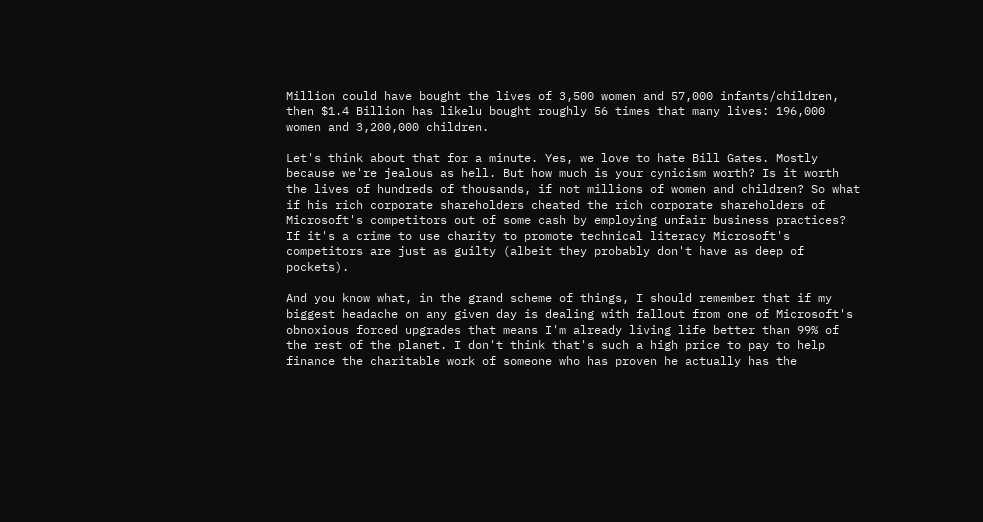Million could have bought the lives of 3,500 women and 57,000 infants/children, then $1.4 Billion has likelu bought roughly 56 times that many lives: 196,000 women and 3,200,000 children.

Let's think about that for a minute. Yes, we love to hate Bill Gates. Mostly because we're jealous as hell. But how much is your cynicism worth? Is it worth the lives of hundreds of thousands, if not millions of women and children? So what if his rich corporate shareholders cheated the rich corporate shareholders of Microsoft's competitors out of some cash by employing unfair business practices? If it's a crime to use charity to promote technical literacy Microsoft's competitors are just as guilty (albeit they probably don't have as deep of pockets).

And you know what, in the grand scheme of things, I should remember that if my biggest headache on any given day is dealing with fallout from one of Microsoft's obnoxious forced upgrades that means I'm already living life better than 99% of the rest of the planet. I don't think that's such a high price to pay to help finance the charitable work of someone who has proven he actually has the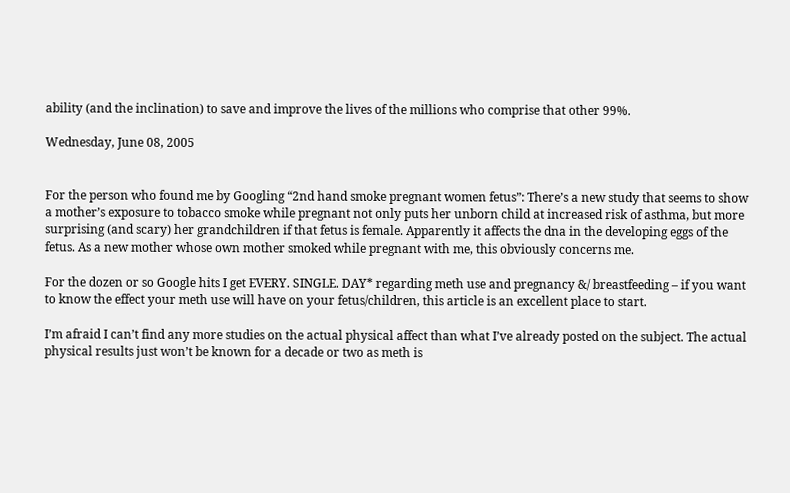ability (and the inclination) to save and improve the lives of the millions who comprise that other 99%.

Wednesday, June 08, 2005


For the person who found me by Googling “2nd hand smoke pregnant women fetus”: There’s a new study that seems to show a mother’s exposure to tobacco smoke while pregnant not only puts her unborn child at increased risk of asthma, but more surprising (and scary) her grandchildren if that fetus is female. Apparently it affects the dna in the developing eggs of the fetus. As a new mother whose own mother smoked while pregnant with me, this obviously concerns me.

For the dozen or so Google hits I get EVERY. SINGLE. DAY* regarding meth use and pregnancy &/ breastfeeding – if you want to know the effect your meth use will have on your fetus/children, this article is an excellent place to start.

I’m afraid I can’t find any more studies on the actual physical affect than what I’ve already posted on the subject. The actual physical results just won’t be known for a decade or two as meth is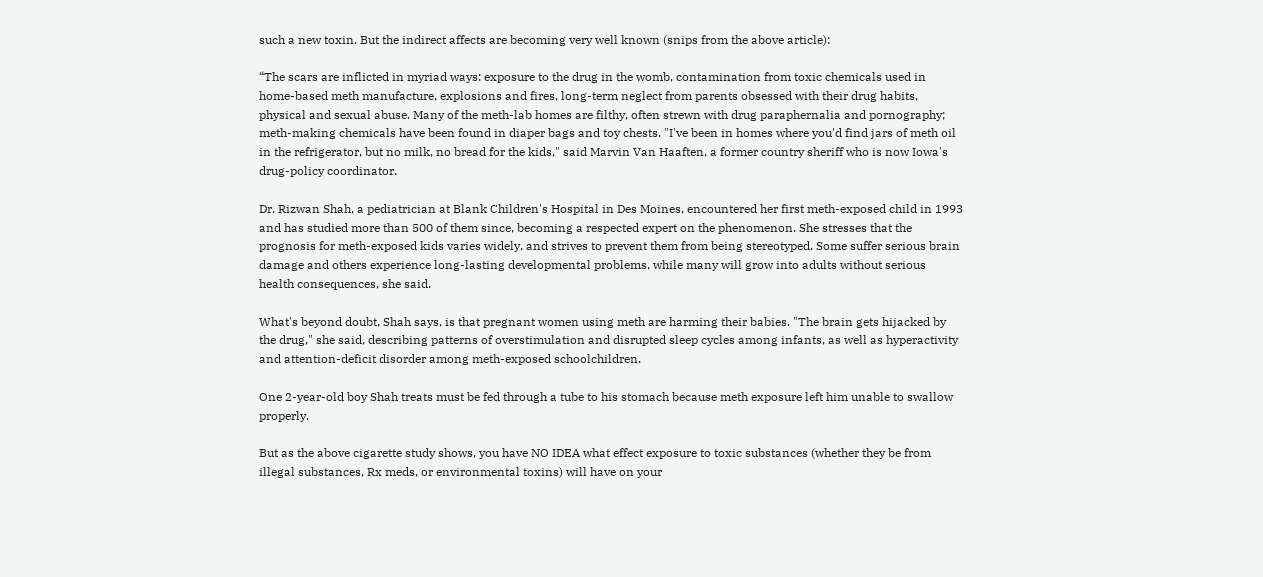such a new toxin. But the indirect affects are becoming very well known (snips from the above article):

“The scars are inflicted in myriad ways: exposure to the drug in the womb, contamination from toxic chemicals used in home-based meth manufacture, explosions and fires, long-term neglect from parents obsessed with their drug habits, physical and sexual abuse. Many of the meth-lab homes are filthy, often strewn with drug paraphernalia and pornography; meth-making chemicals have been found in diaper bags and toy chests. "I've been in homes where you'd find jars of meth oil in the refrigerator, but no milk, no bread for the kids," said Marvin Van Haaften, a former country sheriff who is now Iowa's drug-policy coordinator.

Dr. Rizwan Shah, a pediatrician at Blank Children's Hospital in Des Moines, encountered her first meth-exposed child in 1993 and has studied more than 500 of them since, becoming a respected expert on the phenomenon. She stresses that the prognosis for meth-exposed kids varies widely, and strives to prevent them from being stereotyped. Some suffer serious brain damage and others experience long-lasting developmental problems, while many will grow into adults without serious health consequences, she said.

What's beyond doubt, Shah says, is that pregnant women using meth are harming their babies. "The brain gets hijacked by the drug," she said, describing patterns of overstimulation and disrupted sleep cycles among infants, as well as hyperactivity and attention-deficit disorder among meth-exposed schoolchildren.

One 2-year-old boy Shah treats must be fed through a tube to his stomach because meth exposure left him unable to swallow properly.

But as the above cigarette study shows, you have NO IDEA what effect exposure to toxic substances (whether they be from illegal substances, Rx meds, or environmental toxins) will have on your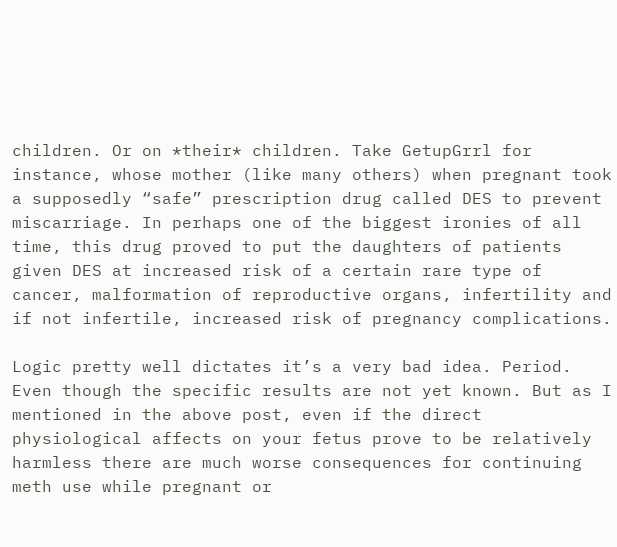children. Or on *their* children. Take GetupGrrl for instance, whose mother (like many others) when pregnant took a supposedly “safe” prescription drug called DES to prevent miscarriage. In perhaps one of the biggest ironies of all time, this drug proved to put the daughters of patients given DES at increased risk of a certain rare type of cancer, malformation of reproductive organs, infertility and if not infertile, increased risk of pregnancy complications.

Logic pretty well dictates it’s a very bad idea. Period. Even though the specific results are not yet known. But as I mentioned in the above post, even if the direct physiological affects on your fetus prove to be relatively harmless there are much worse consequences for continuing meth use while pregnant or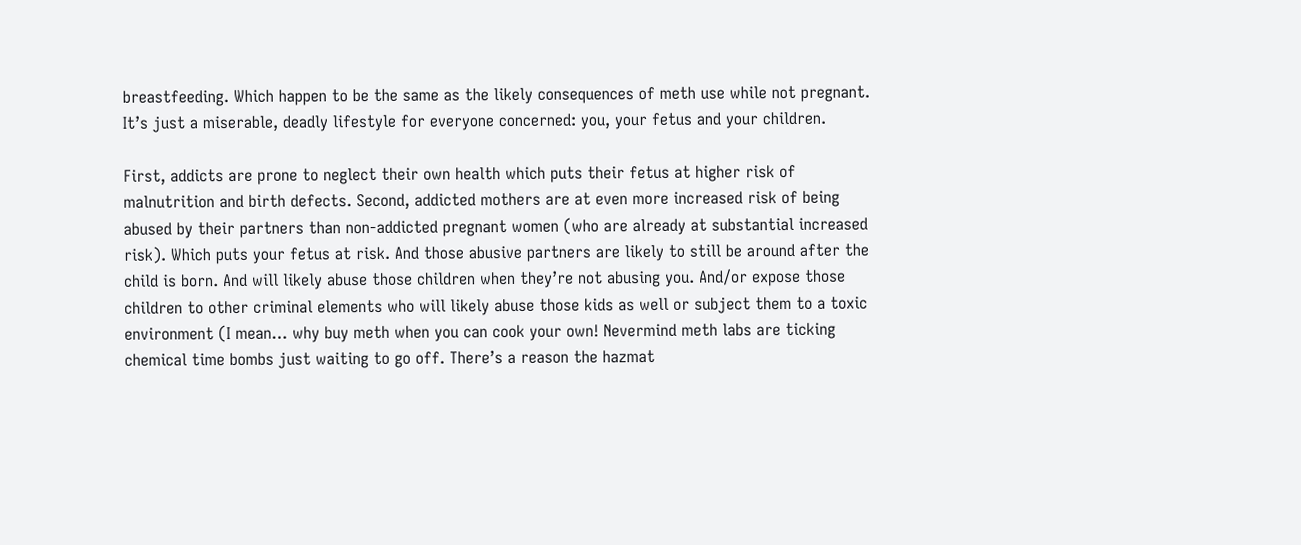breastfeeding. Which happen to be the same as the likely consequences of meth use while not pregnant. It’s just a miserable, deadly lifestyle for everyone concerned: you, your fetus and your children.

First, addicts are prone to neglect their own health which puts their fetus at higher risk of malnutrition and birth defects. Second, addicted mothers are at even more increased risk of being abused by their partners than non-addicted pregnant women (who are already at substantial increased risk). Which puts your fetus at risk. And those abusive partners are likely to still be around after the child is born. And will likely abuse those children when they’re not abusing you. And/or expose those children to other criminal elements who will likely abuse those kids as well or subject them to a toxic environment (I mean… why buy meth when you can cook your own! Nevermind meth labs are ticking chemical time bombs just waiting to go off. There’s a reason the hazmat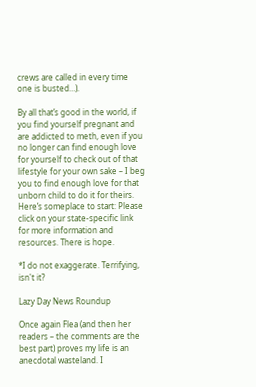crews are called in every time one is busted…).

By all that’s good in the world, if you find yourself pregnant and are addicted to meth, even if you no longer can find enough love for yourself to check out of that lifestyle for your own sake – I beg you to find enough love for that unborn child to do it for theirs. Here’s someplace to start: Please click on your state-specific link for more information and resources. There is hope.

*I do not exaggerate. Terrifying, isn't it?

Lazy Day News Roundup

Once again Flea (and then her readers – the comments are the best part) proves my life is an anecdotal wasteland. I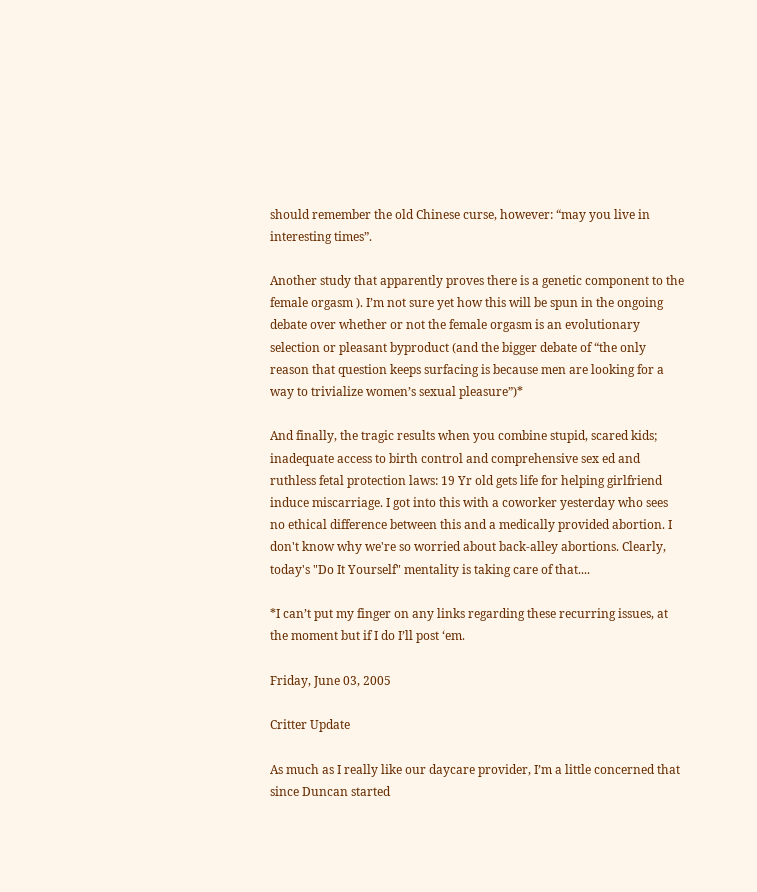should remember the old Chinese curse, however: “may you live in interesting times”.

Another study that apparently proves there is a genetic component to the female orgasm ). I’m not sure yet how this will be spun in the ongoing debate over whether or not the female orgasm is an evolutionary selection or pleasant byproduct (and the bigger debate of “the only reason that question keeps surfacing is because men are looking for a way to trivialize women’s sexual pleasure”)*

And finally, the tragic results when you combine stupid, scared kids; inadequate access to birth control and comprehensive sex ed and ruthless fetal protection laws: 19 Yr old gets life for helping girlfriend induce miscarriage. I got into this with a coworker yesterday who sees no ethical difference between this and a medically provided abortion. I don't know why we're so worried about back-alley abortions. Clearly, today's "Do It Yourself" mentality is taking care of that....

*I can’t put my finger on any links regarding these recurring issues, at the moment but if I do I’ll post ‘em.

Friday, June 03, 2005

Critter Update

As much as I really like our daycare provider, I’m a little concerned that since Duncan started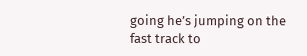going he’s jumping on the fast track to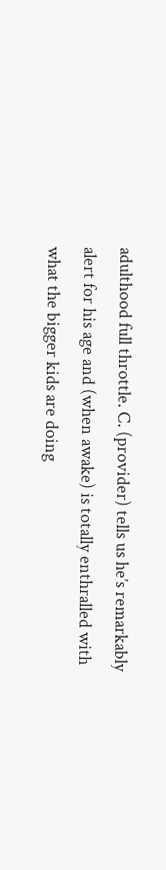adulthood full throttle. C. (provider) tells us he’s remarkably alert for his age and (when awake) is totally enthralled with what the bigger kids are doing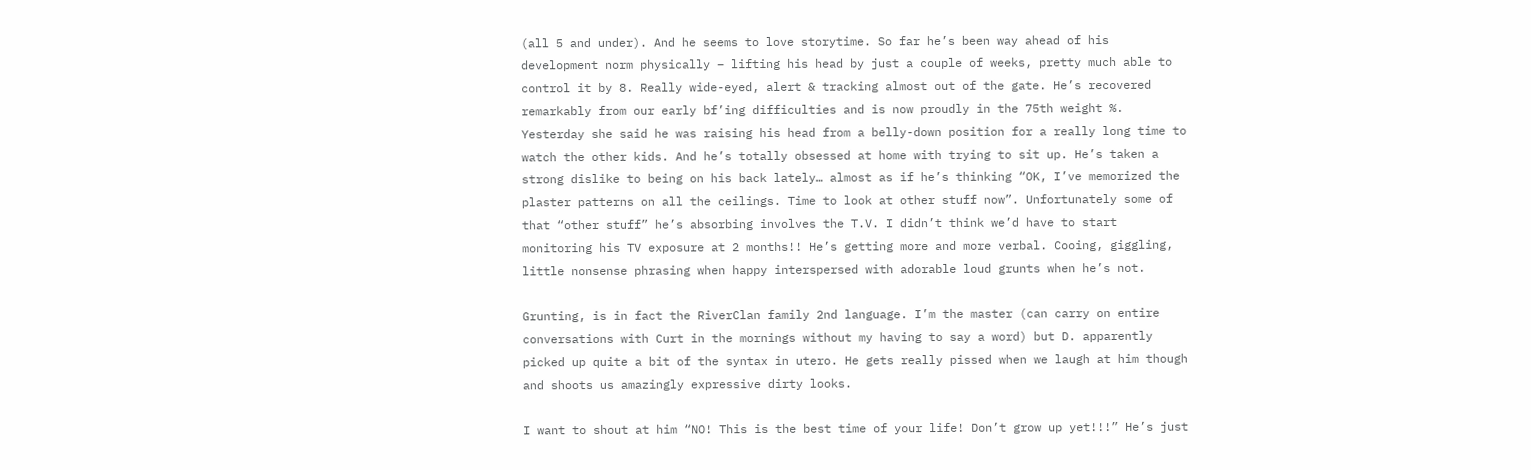(all 5 and under). And he seems to love storytime. So far he’s been way ahead of his development norm physically – lifting his head by just a couple of weeks, pretty much able to control it by 8. Really wide-eyed, alert & tracking almost out of the gate. He’s recovered remarkably from our early bf’ing difficulties and is now proudly in the 75th weight %. Yesterday she said he was raising his head from a belly-down position for a really long time to watch the other kids. And he’s totally obsessed at home with trying to sit up. He’s taken a strong dislike to being on his back lately… almost as if he’s thinking “OK, I’ve memorized the plaster patterns on all the ceilings. Time to look at other stuff now”. Unfortunately some of that “other stuff” he’s absorbing involves the T.V. I didn’t think we’d have to start monitoring his TV exposure at 2 months!! He’s getting more and more verbal. Cooing, giggling, little nonsense phrasing when happy interspersed with adorable loud grunts when he’s not.

Grunting, is in fact the RiverClan family 2nd language. I’m the master (can carry on entire conversations with Curt in the mornings without my having to say a word) but D. apparently picked up quite a bit of the syntax in utero. He gets really pissed when we laugh at him though and shoots us amazingly expressive dirty looks.

I want to shout at him “NO! This is the best time of your life! Don’t grow up yet!!!” He’s just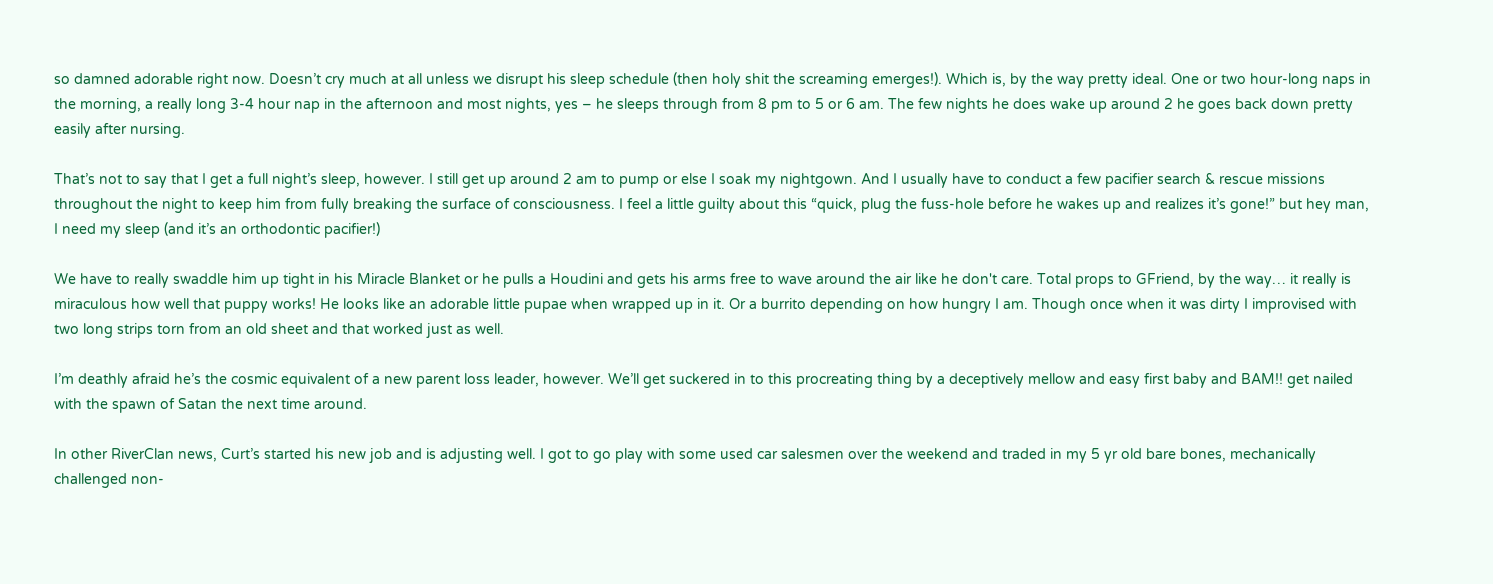so damned adorable right now. Doesn’t cry much at all unless we disrupt his sleep schedule (then holy shit the screaming emerges!). Which is, by the way pretty ideal. One or two hour-long naps in the morning, a really long 3-4 hour nap in the afternoon and most nights, yes – he sleeps through from 8 pm to 5 or 6 am. The few nights he does wake up around 2 he goes back down pretty easily after nursing.

That’s not to say that I get a full night’s sleep, however. I still get up around 2 am to pump or else I soak my nightgown. And I usually have to conduct a few pacifier search & rescue missions throughout the night to keep him from fully breaking the surface of consciousness. I feel a little guilty about this “quick, plug the fuss-hole before he wakes up and realizes it’s gone!” but hey man, I need my sleep (and it’s an orthodontic pacifier!)

We have to really swaddle him up tight in his Miracle Blanket or he pulls a Houdini and gets his arms free to wave around the air like he don't care. Total props to GFriend, by the way… it really is miraculous how well that puppy works! He looks like an adorable little pupae when wrapped up in it. Or a burrito depending on how hungry I am. Though once when it was dirty I improvised with two long strips torn from an old sheet and that worked just as well.

I’m deathly afraid he’s the cosmic equivalent of a new parent loss leader, however. We’ll get suckered in to this procreating thing by a deceptively mellow and easy first baby and BAM!! get nailed with the spawn of Satan the next time around.

In other RiverClan news, Curt’s started his new job and is adjusting well. I got to go play with some used car salesmen over the weekend and traded in my 5 yr old bare bones, mechanically challenged non-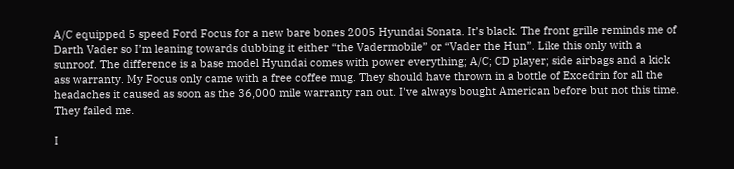A/C equipped 5 speed Ford Focus for a new bare bones 2005 Hyundai Sonata. It’s black. The front grille reminds me of Darth Vader so I’m leaning towards dubbing it either “the Vadermobile” or “Vader the Hun”. Like this only with a sunroof. The difference is a base model Hyundai comes with power everything; A/C; CD player; side airbags and a kick ass warranty. My Focus only came with a free coffee mug. They should have thrown in a bottle of Excedrin for all the headaches it caused as soon as the 36,000 mile warranty ran out. I've always bought American before but not this time. They failed me.

I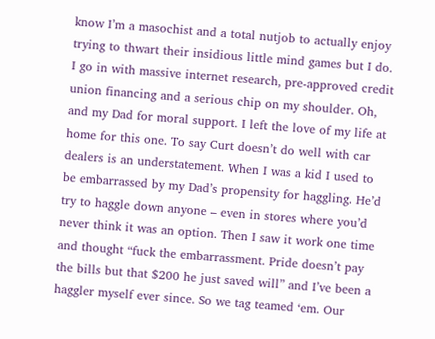know I’m a masochist and a total nutjob to actually enjoy trying to thwart their insidious little mind games but I do. I go in with massive internet research, pre-approved credit union financing and a serious chip on my shoulder. Oh, and my Dad for moral support. I left the love of my life at home for this one. To say Curt doesn’t do well with car dealers is an understatement. When I was a kid I used to be embarrassed by my Dad’s propensity for haggling. He’d try to haggle down anyone – even in stores where you’d never think it was an option. Then I saw it work one time and thought “fuck the embarrassment. Pride doesn’t pay the bills but that $200 he just saved will” and I’ve been a haggler myself ever since. So we tag teamed ‘em. Our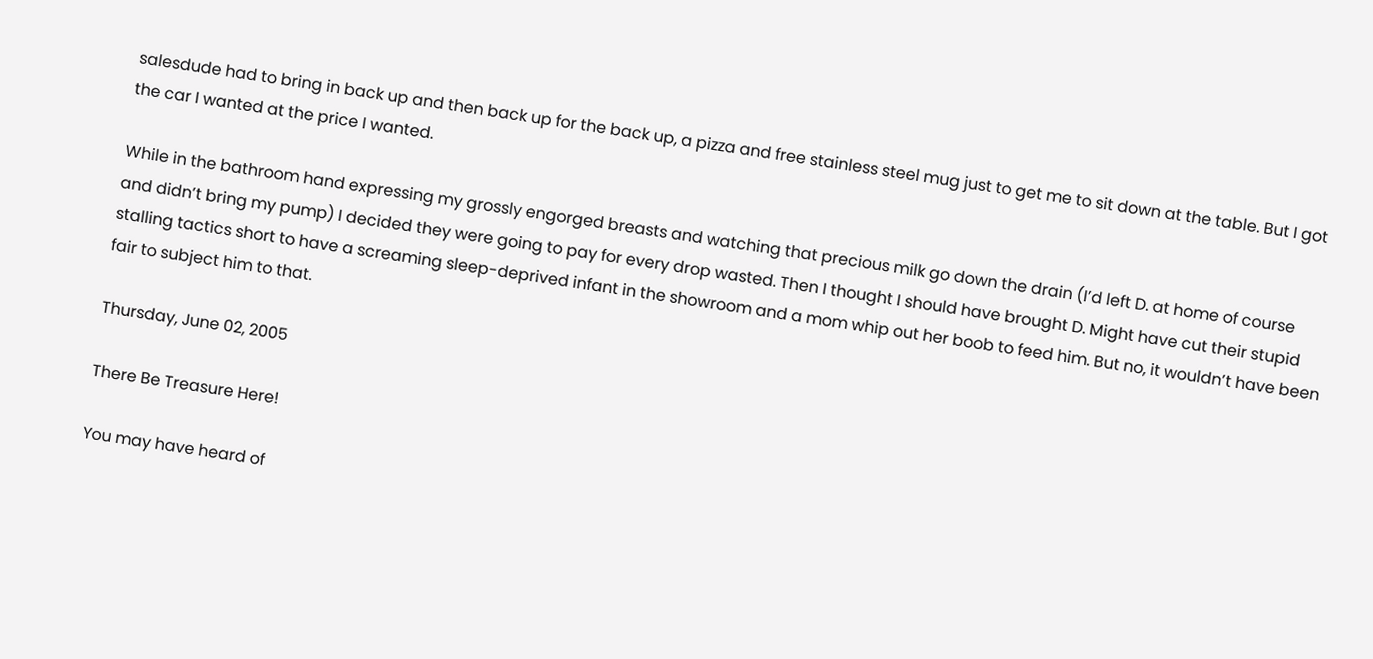salesdude had to bring in back up and then back up for the back up, a pizza and free stainless steel mug just to get me to sit down at the table. But I got the car I wanted at the price I wanted.

While in the bathroom hand expressing my grossly engorged breasts and watching that precious milk go down the drain (I’d left D. at home of course and didn’t bring my pump) I decided they were going to pay for every drop wasted. Then I thought I should have brought D. Might have cut their stupid stalling tactics short to have a screaming sleep-deprived infant in the showroom and a mom whip out her boob to feed him. But no, it wouldn’t have been fair to subject him to that.

Thursday, June 02, 2005

There Be Treasure Here!

You may have heard of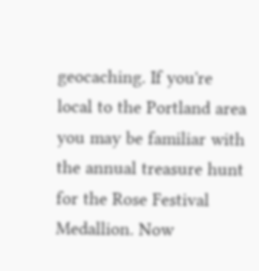geocaching. If you're local to the Portland area you may be familiar with the annual treasure hunt for the Rose Festival Medallion. Now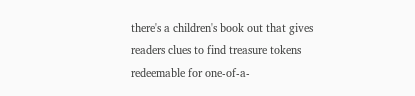there's a children's book out that gives readers clues to find treasure tokens redeemable for one-of-a-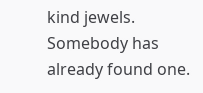kind jewels. Somebody has already found one.